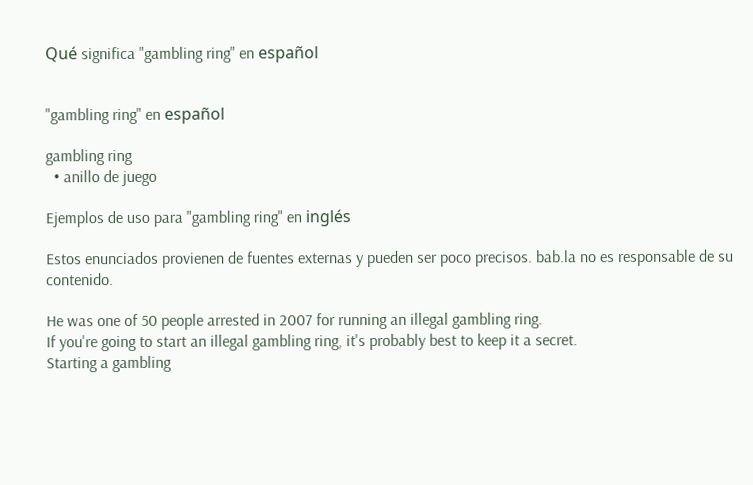Qué significa "gambling ring" en español


"gambling ring" en español

gambling ring
  • anillo de juego

Ejemplos de uso para "gambling ring" en inglés

Estos enunciados provienen de fuentes externas y pueden ser poco precisos. bab.la no es responsable de su contenido.

He was one of 50 people arrested in 2007 for running an illegal gambling ring.
If you're going to start an illegal gambling ring, it's probably best to keep it a secret.
Starting a gambling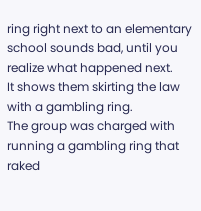ring right next to an elementary school sounds bad, until you realize what happened next.
It shows them skirting the law with a gambling ring.
The group was charged with running a gambling ring that raked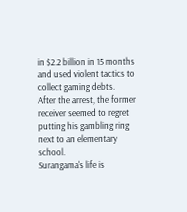in $2.2 billion in 15 months and used violent tactics to collect gaming debts.
After the arrest, the former receiver seemed to regret putting his gambling ring next to an elementary school.
Surangama's life is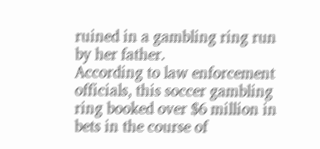ruined in a gambling ring run by her father.
According to law enforcement officials, this soccer gambling ring booked over $6 million in bets in the course of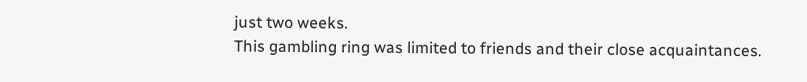just two weeks.
This gambling ring was limited to friends and their close acquaintances.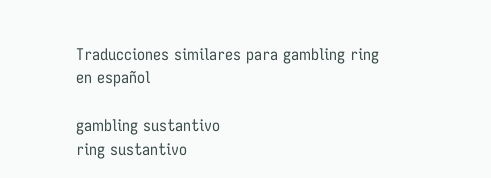Traducciones similares para gambling ring en español

gambling sustantivo
ring sustantivo